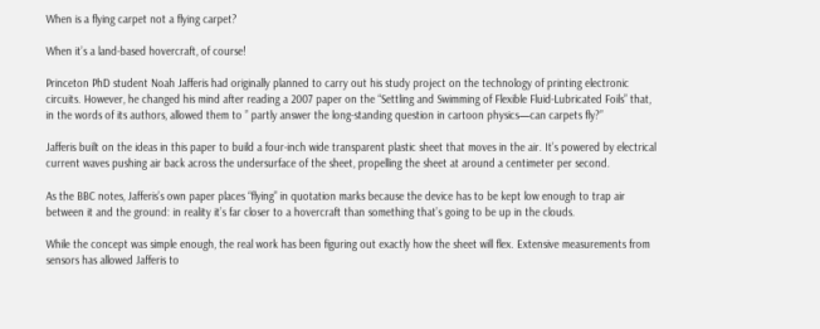When is a flying carpet not a flying carpet?

When it’s a land-based hovercraft, of course!

Princeton PhD student Noah Jafferis had originally planned to carry out his study project on the technology of printing electronic circuits. However, he changed his mind after reading a 2007 paper on the “Settling and Swimming of Flexible Fluid-Lubricated Foils” that, in the words of its authors, allowed them to ” partly answer the long-standing question in cartoon physics—can carpets fly?”

Jafferis built on the ideas in this paper to build a four-inch wide transparent plastic sheet that moves in the air. It’s powered by electrical current waves pushing air back across the undersurface of the sheet, propelling the sheet at around a centimeter per second.

As the BBC notes, Jafferis’s own paper places “flying” in quotation marks because the device has to be kept low enough to trap air between it and the ground: in reality it’s far closer to a hovercraft than something that’s going to be up in the clouds.

While the concept was simple enough, the real work has been figuring out exactly how the sheet will flex. Extensive measurements from sensors has allowed Jafferis to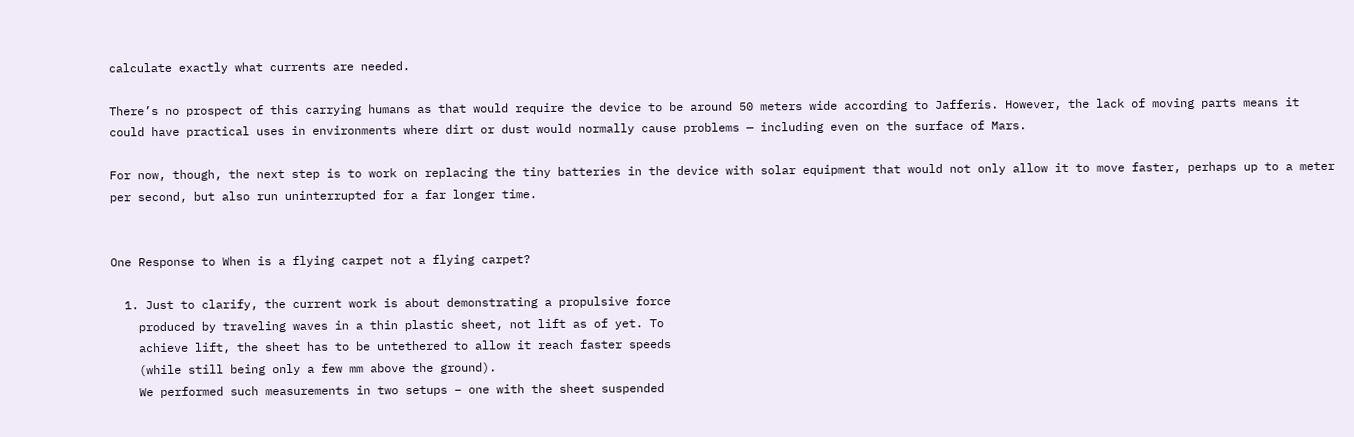calculate exactly what currents are needed.

There’s no prospect of this carrying humans as that would require the device to be around 50 meters wide according to Jafferis. However, the lack of moving parts means it could have practical uses in environments where dirt or dust would normally cause problems — including even on the surface of Mars.

For now, though, the next step is to work on replacing the tiny batteries in the device with solar equipment that would not only allow it to move faster, perhaps up to a meter per second, but also run uninterrupted for a far longer time.


One Response to When is a flying carpet not a flying carpet?

  1. Just to clarify, the current work is about demonstrating a propulsive force
    produced by traveling waves in a thin plastic sheet, not lift as of yet. To
    achieve lift, the sheet has to be untethered to allow it reach faster speeds
    (while still being only a few mm above the ground).
    We performed such measurements in two setups – one with the sheet suspended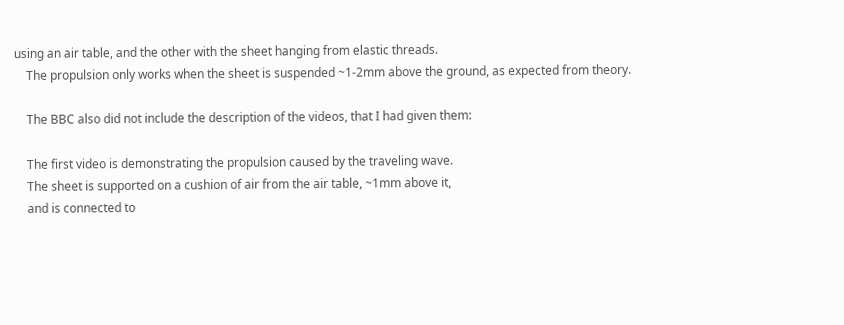using an air table, and the other with the sheet hanging from elastic threads.
    The propulsion only works when the sheet is suspended ~1-2mm above the ground, as expected from theory.

    The BBC also did not include the description of the videos, that I had given them:

    The first video is demonstrating the propulsion caused by the traveling wave.
    The sheet is supported on a cushion of air from the air table, ~1mm above it,
    and is connected to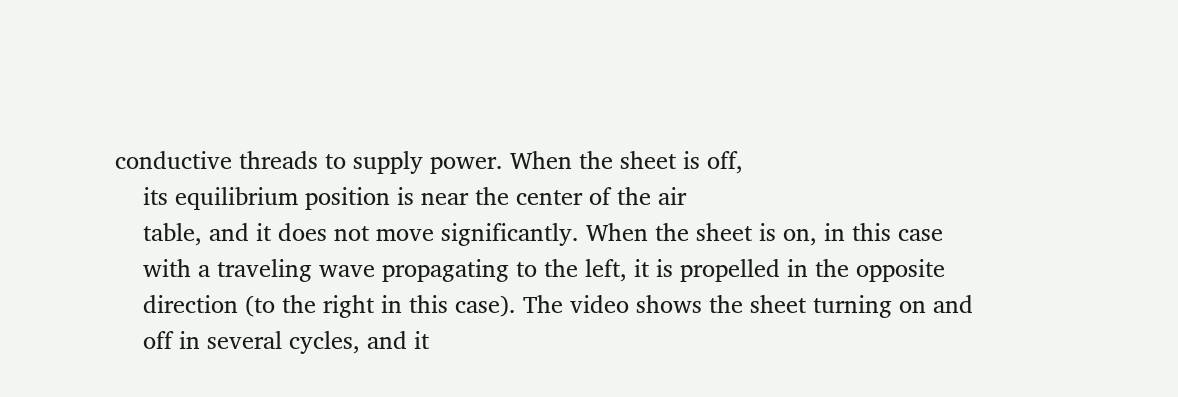conductive threads to supply power. When the sheet is off,
    its equilibrium position is near the center of the air
    table, and it does not move significantly. When the sheet is on, in this case
    with a traveling wave propagating to the left, it is propelled in the opposite
    direction (to the right in this case). The video shows the sheet turning on and
    off in several cycles, and it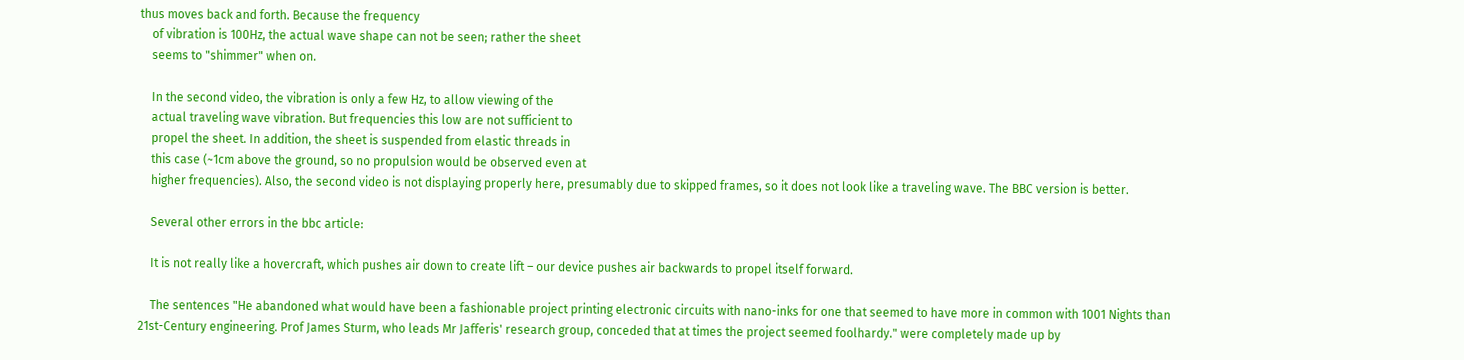thus moves back and forth. Because the frequency
    of vibration is 100Hz, the actual wave shape can not be seen; rather the sheet
    seems to "shimmer" when on.

    In the second video, the vibration is only a few Hz, to allow viewing of the
    actual traveling wave vibration. But frequencies this low are not sufficient to
    propel the sheet. In addition, the sheet is suspended from elastic threads in
    this case (~1cm above the ground, so no propulsion would be observed even at
    higher frequencies). Also, the second video is not displaying properly here, presumably due to skipped frames, so it does not look like a traveling wave. The BBC version is better.

    Several other errors in the bbc article:

    It is not really like a hovercraft, which pushes air down to create lift – our device pushes air backwards to propel itself forward.

    The sentences "He abandoned what would have been a fashionable project printing electronic circuits with nano-inks for one that seemed to have more in common with 1001 Nights than 21st-Century engineering. Prof James Sturm, who leads Mr Jafferis' research group, conceded that at times the project seemed foolhardy." were completely made up by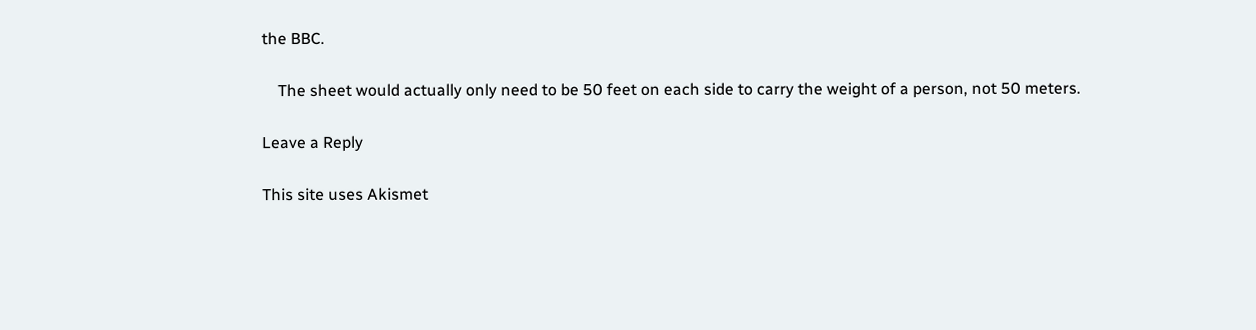the BBC.

    The sheet would actually only need to be 50 feet on each side to carry the weight of a person, not 50 meters.

Leave a Reply

This site uses Akismet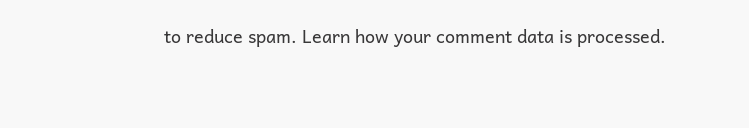to reduce spam. Learn how your comment data is processed.